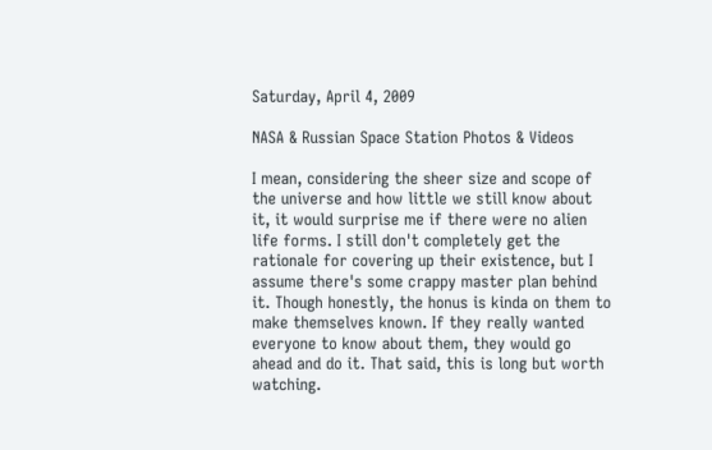Saturday, April 4, 2009

NASA & Russian Space Station Photos & Videos

I mean, considering the sheer size and scope of the universe and how little we still know about it, it would surprise me if there were no alien life forms. I still don't completely get the rationale for covering up their existence, but I assume there's some crappy master plan behind it. Though honestly, the honus is kinda on them to make themselves known. If they really wanted everyone to know about them, they would go ahead and do it. That said, this is long but worth watching.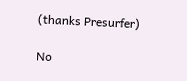(thanks Presurfer)

No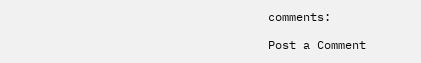comments:

Post a Comment